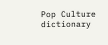Pop Culture dictionary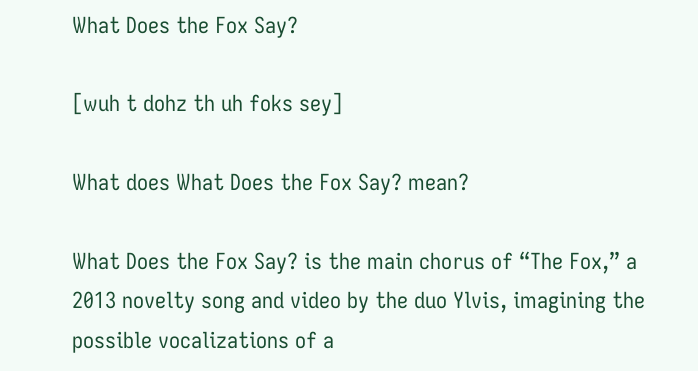What Does the Fox Say?

[wuh t dohz th uh foks sey]

What does What Does the Fox Say? mean?

What Does the Fox Say? is the main chorus of “The Fox,” a 2013 novelty song and video by the duo Ylvis, imagining the possible vocalizations of a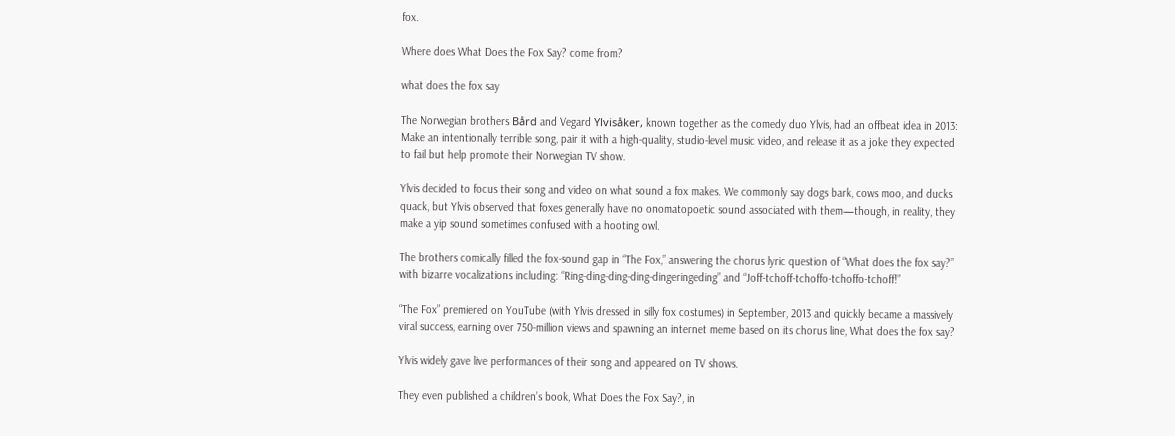fox.

Where does What Does the Fox Say? come from?

what does the fox say

The Norwegian brothers Bård and Vegard Ylvisåker, known together as the comedy duo Ylvis, had an offbeat idea in 2013: Make an intentionally terrible song, pair it with a high-quality, studio-level music video, and release it as a joke they expected to fail but help promote their Norwegian TV show.

Ylvis decided to focus their song and video on what sound a fox makes. We commonly say dogs bark, cows moo, and ducks quack, but Ylvis observed that foxes generally have no onomatopoetic sound associated with them—though, in reality, they make a yip sound sometimes confused with a hooting owl.

The brothers comically filled the fox-sound gap in “The Fox,” answering the chorus lyric question of “What does the fox say?” with bizarre vocalizations including: “Ring-ding-ding-ding-dingeringeding” and “Joff-tchoff-tchoffo-tchoffo-tchoff!”

“The Fox” premiered on YouTube (with Ylvis dressed in silly fox costumes) in September, 2013 and quickly became a massively viral success, earning over 750-million views and spawning an internet meme based on its chorus line, What does the fox say?

Ylvis widely gave live performances of their song and appeared on TV shows.

They even published a children’s book, What Does the Fox Say?, in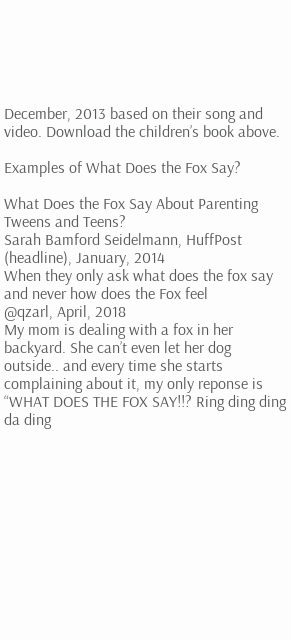December, 2013 based on their song and video. Download the children’s book above.

Examples of What Does the Fox Say?

What Does the Fox Say About Parenting Tweens and Teens?
Sarah Bamford Seidelmann, HuffPost (headline), January, 2014
When they only ask what does the fox say and never how does the Fox feel
@qzarl, April, 2018
My mom is dealing with a fox in her backyard. She can’t even let her dog outside.. and every time she starts complaining about it, my only reponse is “WHAT DOES THE FOX SAY!!? Ring ding ding da ding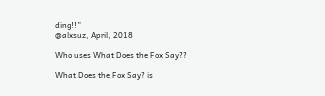ding!!”
@alxsuz, April, 2018

Who uses What Does the Fox Say??

What Does the Fox Say? is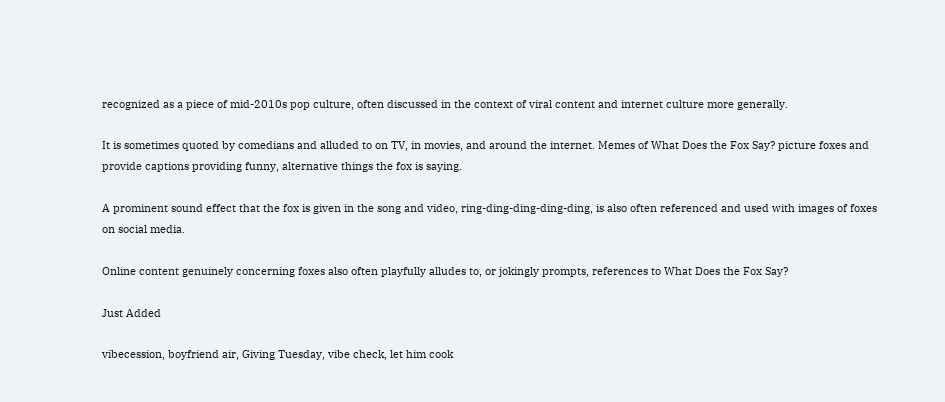recognized as a piece of mid-2010s pop culture, often discussed in the context of viral content and internet culture more generally.

It is sometimes quoted by comedians and alluded to on TV, in movies, and around the internet. Memes of What Does the Fox Say? picture foxes and provide captions providing funny, alternative things the fox is saying.

A prominent sound effect that the fox is given in the song and video, ring-ding-ding-ding-ding, is also often referenced and used with images of foxes on social media.

Online content genuinely concerning foxes also often playfully alludes to, or jokingly prompts, references to What Does the Fox Say?

Just Added

vibecession, boyfriend air, Giving Tuesday, vibe check, let him cook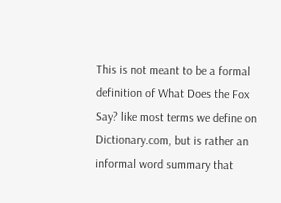This is not meant to be a formal definition of What Does the Fox Say? like most terms we define on Dictionary.com, but is rather an informal word summary that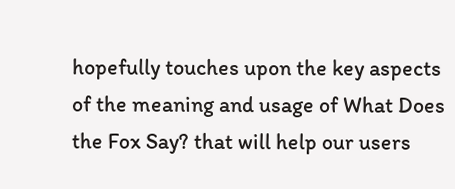hopefully touches upon the key aspects of the meaning and usage of What Does the Fox Say? that will help our users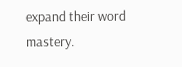expand their word mastery.